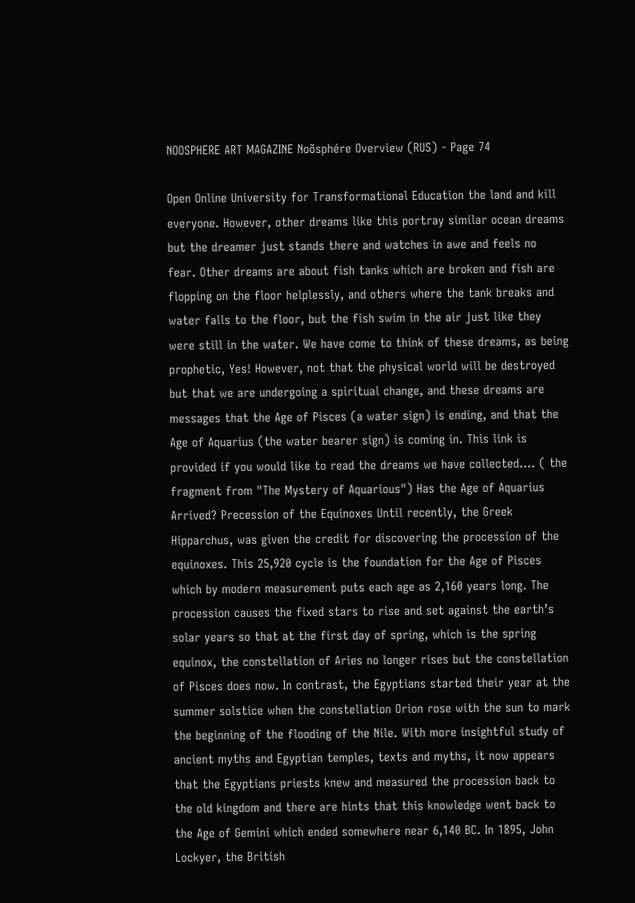NOOSPHERE ART MAGAZINE Noõsphére Overview (RUS) - Page 74

Open Online University for Transformational Education the land and kill everyone. However, other dreams like this portray similar ocean dreams but the dreamer just stands there and watches in awe and feels no fear. Other dreams are about fish tanks which are broken and fish are flopping on the floor helplessly, and others where the tank breaks and water falls to the floor, but the fish swim in the air just like they were still in the water. We have come to think of these dreams, as being prophetic, Yes! However, not that the physical world will be destroyed but that we are undergoing a spiritual change, and these dreams are messages that the Age of Pisces (a water sign) is ending, and that the Age of Aquarius (the water bearer sign) is coming in. This link is provided if you would like to read the dreams we have collected.... ( the fragment from "The Mystery of Aquarious") Has the Age of Aquarius Arrived? Precession of the Equinoxes Until recently, the Greek Hipparchus, was given the credit for discovering the procession of the equinoxes. This 25,920 cycle is the foundation for the Age of Pisces which by modern measurement puts each age as 2,160 years long. The procession causes the fixed stars to rise and set against the earth’s solar years so that at the first day of spring, which is the spring equinox, the constellation of Aries no longer rises but the constellation of Pisces does now. In contrast, the Egyptians started their year at the summer solstice when the constellation Orion rose with the sun to mark the beginning of the flooding of the Nile. With more insightful study of ancient myths and Egyptian temples, texts and myths, it now appears that the Egyptians priests knew and measured the procession back to the old kingdom and there are hints that this knowledge went back to the Age of Gemini which ended somewhere near 6,140 BC. In 1895, John Lockyer, the British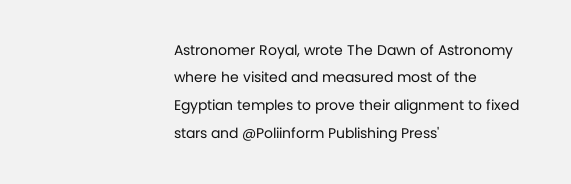Astronomer Royal, wrote The Dawn of Astronomy where he visited and measured most of the Egyptian temples to prove their alignment to fixed stars and @Poliinform Publishing Press'